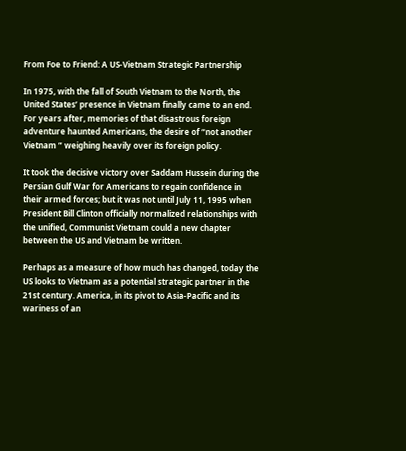From Foe to Friend: A US-Vietnam Strategic Partnership

In 1975, with the fall of South Vietnam to the North, the United States’ presence in Vietnam finally came to an end. For years after, memories of that disastrous foreign adventure haunted Americans, the desire of “not another Vietnam ” weighing heavily over its foreign policy.

It took the decisive victory over Saddam Hussein during the Persian Gulf War for Americans to regain confidence in their armed forces; but it was not until July 11, 1995 when President Bill Clinton officially normalized relationships with the unified, Communist Vietnam could a new chapter between the US and Vietnam be written.

Perhaps as a measure of how much has changed, today the US looks to Vietnam as a potential strategic partner in the 21st century. America, in its pivot to Asia-Pacific and its wariness of an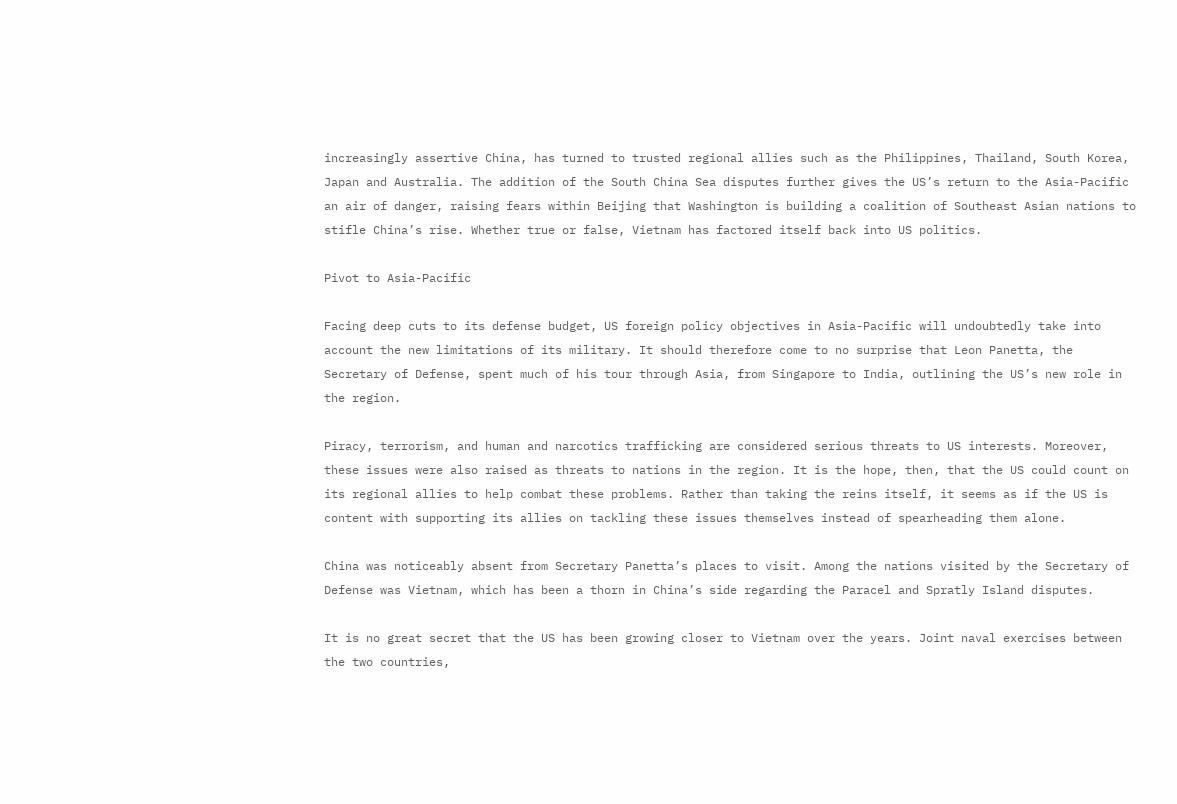increasingly assertive China, has turned to trusted regional allies such as the Philippines, Thailand, South Korea, Japan and Australia. The addition of the South China Sea disputes further gives the US’s return to the Asia-Pacific an air of danger, raising fears within Beijing that Washington is building a coalition of Southeast Asian nations to stifle China’s rise. Whether true or false, Vietnam has factored itself back into US politics.

Pivot to Asia-Pacific

Facing deep cuts to its defense budget, US foreign policy objectives in Asia-Pacific will undoubtedly take into account the new limitations of its military. It should therefore come to no surprise that Leon Panetta, the Secretary of Defense, spent much of his tour through Asia, from Singapore to India, outlining the US’s new role in the region.

Piracy, terrorism, and human and narcotics trafficking are considered serious threats to US interests. Moreover, these issues were also raised as threats to nations in the region. It is the hope, then, that the US could count on its regional allies to help combat these problems. Rather than taking the reins itself, it seems as if the US is content with supporting its allies on tackling these issues themselves instead of spearheading them alone.

China was noticeably absent from Secretary Panetta’s places to visit. Among the nations visited by the Secretary of Defense was Vietnam, which has been a thorn in China’s side regarding the Paracel and Spratly Island disputes.

It is no great secret that the US has been growing closer to Vietnam over the years. Joint naval exercises between the two countries,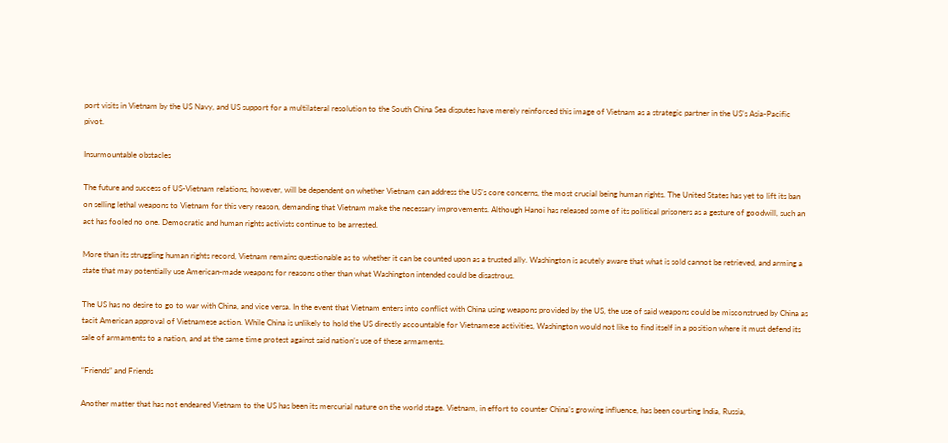port visits in Vietnam by the US Navy, and US support for a multilateral resolution to the South China Sea disputes have merely reinforced this image of Vietnam as a strategic partner in the US’s Asia-Pacific pivot.

Insurmountable obstacles

The future and success of US-Vietnam relations, however, will be dependent on whether Vietnam can address the US’s core concerns, the most crucial being human rights. The United States has yet to lift its ban on selling lethal weapons to Vietnam for this very reason, demanding that Vietnam make the necessary improvements. Although Hanoi has released some of its political prisoners as a gesture of goodwill, such an act has fooled no one. Democratic and human rights activists continue to be arrested.

More than its struggling human rights record, Vietnam remains questionable as to whether it can be counted upon as a trusted ally. Washington is acutely aware that what is sold cannot be retrieved, and arming a state that may potentially use American-made weapons for reasons other than what Washington intended could be disastrous.

The US has no desire to go to war with China, and vice versa. In the event that Vietnam enters into conflict with China using weapons provided by the US, the use of said weapons could be misconstrued by China as tacit American approval of Vietnamese action. While China is unlikely to hold the US directly accountable for Vietnamese activities, Washington would not like to find itself in a position where it must defend its sale of armaments to a nation, and at the same time protest against said nation’s use of these armaments.

“Friends” and Friends

Another matter that has not endeared Vietnam to the US has been its mercurial nature on the world stage. Vietnam, in effort to counter China’s growing influence, has been courting India, Russia,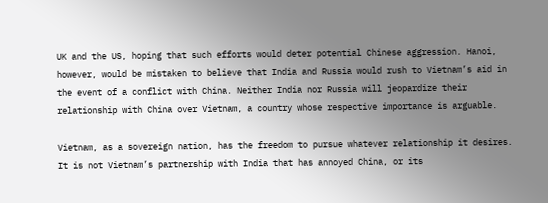UK and the US, hoping that such efforts would deter potential Chinese aggression. Hanoi, however, would be mistaken to believe that India and Russia would rush to Vietnam’s aid in the event of a conflict with China. Neither India nor Russia will jeopardize their relationship with China over Vietnam, a country whose respective importance is arguable.

Vietnam, as a sovereign nation, has the freedom to pursue whatever relationship it desires. It is not Vietnam’s partnership with India that has annoyed China, or its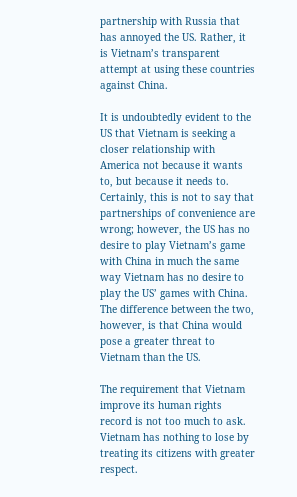partnership with Russia that has annoyed the US. Rather, it is Vietnam’s transparent attempt at using these countries against China.

It is undoubtedly evident to the US that Vietnam is seeking a closer relationship with America not because it wants to, but because it needs to. Certainly, this is not to say that partnerships of convenience are wrong; however, the US has no desire to play Vietnam’s game with China in much the same way Vietnam has no desire to play the US’ games with China. The difference between the two, however, is that China would pose a greater threat to Vietnam than the US.

The requirement that Vietnam improve its human rights record is not too much to ask. Vietnam has nothing to lose by treating its citizens with greater respect.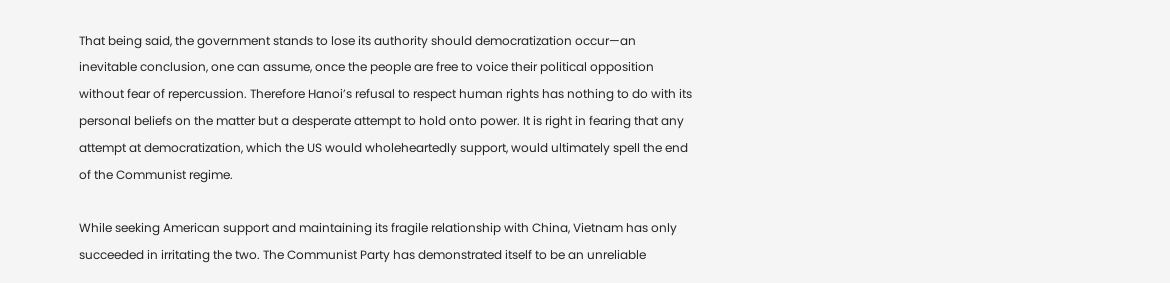That being said, the government stands to lose its authority should democratization occur—an inevitable conclusion, one can assume, once the people are free to voice their political opposition without fear of repercussion. Therefore Hanoi’s refusal to respect human rights has nothing to do with its personal beliefs on the matter but a desperate attempt to hold onto power. It is right in fearing that any attempt at democratization, which the US would wholeheartedly support, would ultimately spell the end of the Communist regime.

While seeking American support and maintaining its fragile relationship with China, Vietnam has only succeeded in irritating the two. The Communist Party has demonstrated itself to be an unreliable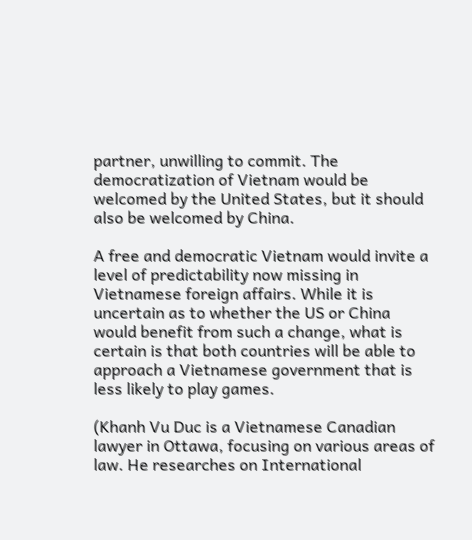partner, unwilling to commit. The democratization of Vietnam would be welcomed by the United States, but it should also be welcomed by China.

A free and democratic Vietnam would invite a level of predictability now missing in Vietnamese foreign affairs. While it is uncertain as to whether the US or China would benefit from such a change, what is certain is that both countries will be able to approach a Vietnamese government that is less likely to play games.

(Khanh Vu Duc is a Vietnamese Canadian lawyer in Ottawa, focusing on various areas of law. He researches on International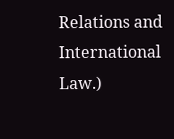Relations and International Law.)